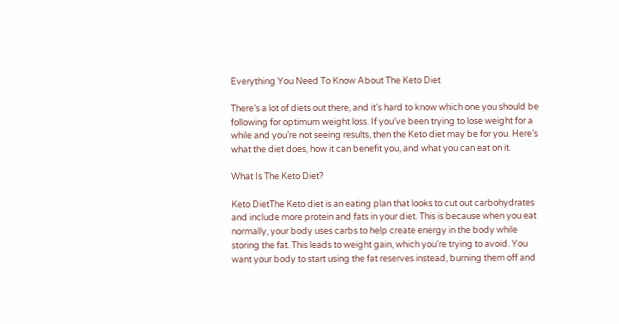Everything You Need To Know About The Keto Diet

There’s a lot of diets out there, and it’s hard to know which one you should be following for optimum weight loss. If you’ve been trying to lose weight for a while and you’re not seeing results, then the Keto diet may be for you. Here’s what the diet does, how it can benefit you, and what you can eat on it.

What Is The Keto Diet?

Keto DietThe Keto diet is an eating plan that looks to cut out carbohydrates and include more protein and fats in your diet. This is because when you eat normally, your body uses carbs to help create energy in the body while storing the fat. This leads to weight gain, which you’re trying to avoid. You want your body to start using the fat reserves instead, burning them off and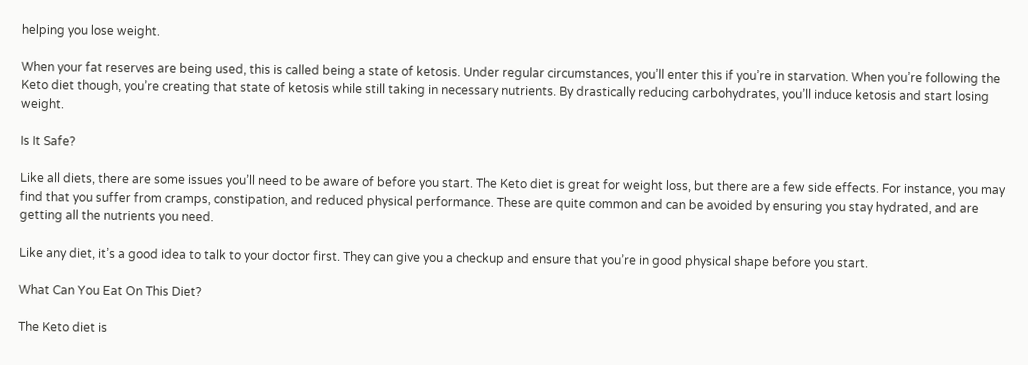helping you lose weight.

When your fat reserves are being used, this is called being a state of ketosis. Under regular circumstances, you’ll enter this if you’re in starvation. When you’re following the Keto diet though, you’re creating that state of ketosis while still taking in necessary nutrients. By drastically reducing carbohydrates, you’ll induce ketosis and start losing weight.

Is It Safe?

Like all diets, there are some issues you’ll need to be aware of before you start. The Keto diet is great for weight loss, but there are a few side effects. For instance, you may find that you suffer from cramps, constipation, and reduced physical performance. These are quite common and can be avoided by ensuring you stay hydrated, and are getting all the nutrients you need.

Like any diet, it’s a good idea to talk to your doctor first. They can give you a checkup and ensure that you’re in good physical shape before you start.

What Can You Eat On This Diet?

The Keto diet is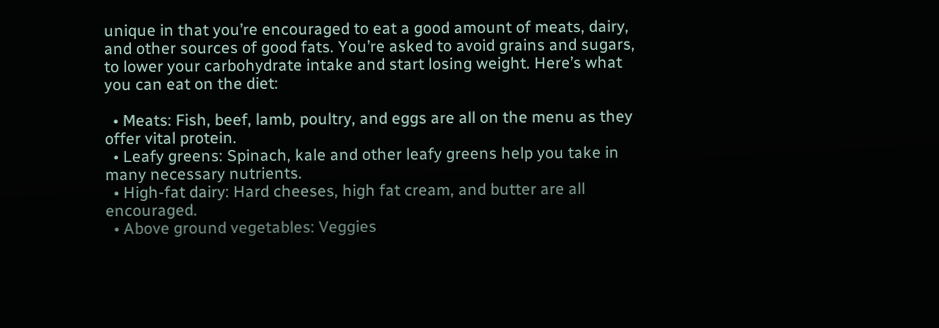unique in that you’re encouraged to eat a good amount of meats, dairy, and other sources of good fats. You’re asked to avoid grains and sugars, to lower your carbohydrate intake and start losing weight. Here’s what you can eat on the diet:

  • Meats: Fish, beef, lamb, poultry, and eggs are all on the menu as they offer vital protein.
  • Leafy greens: Spinach, kale and other leafy greens help you take in many necessary nutrients.
  • High-fat dairy: Hard cheeses, high fat cream, and butter are all encouraged.
  • Above ground vegetables: Veggies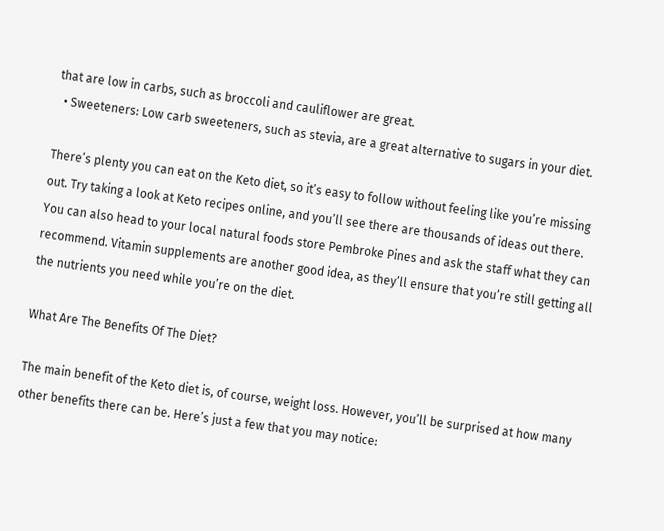that are low in carbs, such as broccoli and cauliflower are great.
  • Sweeteners: Low carb sweeteners, such as stevia, are a great alternative to sugars in your diet.

There’s plenty you can eat on the Keto diet, so it’s easy to follow without feeling like you’re missing out. Try taking a look at Keto recipes online, and you’ll see there are thousands of ideas out there. You can also head to your local natural foods store Pembroke Pines and ask the staff what they can recommend. Vitamin supplements are another good idea, as they’ll ensure that you’re still getting all the nutrients you need while you’re on the diet.

What Are The Benefits Of The Diet?

The main benefit of the Keto diet is, of course, weight loss. However, you’ll be surprised at how many other benefits there can be. Here’s just a few that you may notice: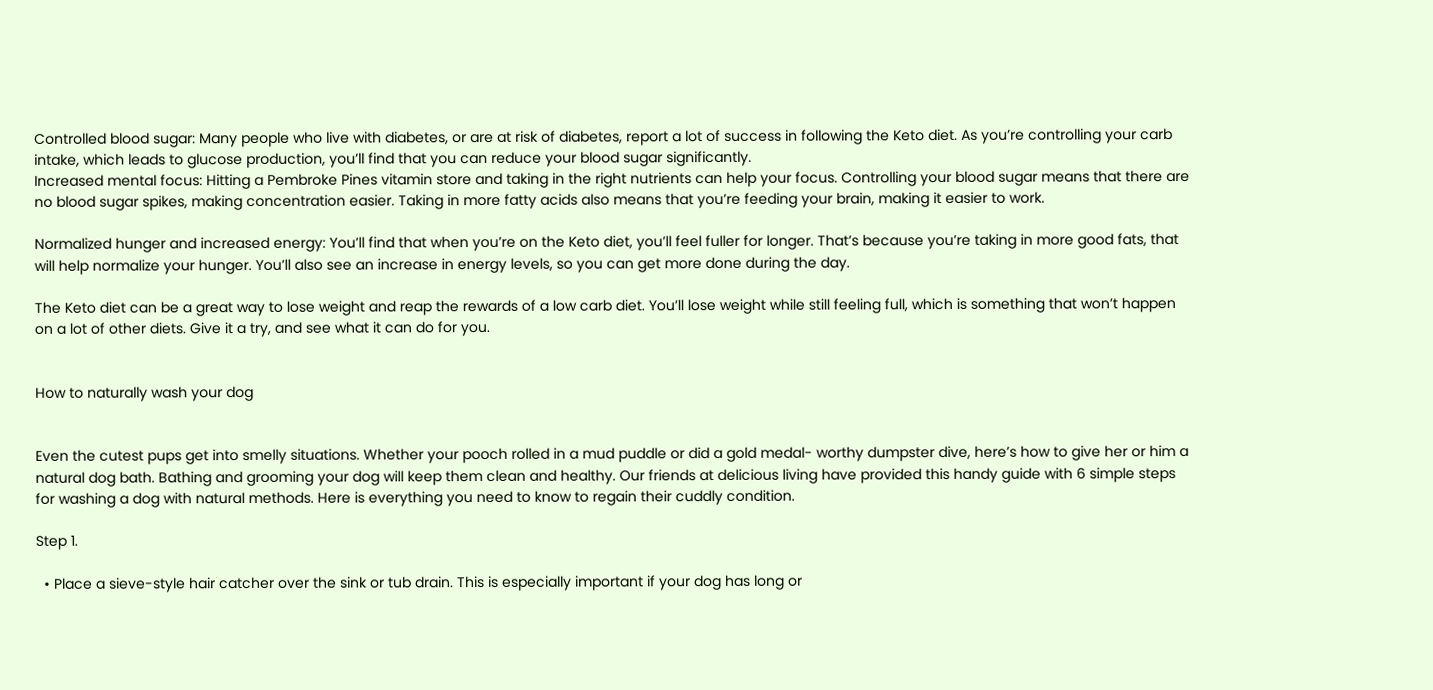Controlled blood sugar: Many people who live with diabetes, or are at risk of diabetes, report a lot of success in following the Keto diet. As you’re controlling your carb intake, which leads to glucose production, you’ll find that you can reduce your blood sugar significantly.
Increased mental focus: Hitting a Pembroke Pines vitamin store and taking in the right nutrients can help your focus. Controlling your blood sugar means that there are no blood sugar spikes, making concentration easier. Taking in more fatty acids also means that you’re feeding your brain, making it easier to work.

Normalized hunger and increased energy: You’ll find that when you’re on the Keto diet, you’ll feel fuller for longer. That’s because you’re taking in more good fats, that will help normalize your hunger. You’ll also see an increase in energy levels, so you can get more done during the day.

The Keto diet can be a great way to lose weight and reap the rewards of a low carb diet. You’ll lose weight while still feeling full, which is something that won’t happen on a lot of other diets. Give it a try, and see what it can do for you.


How to naturally wash your dog


Even the cutest pups get into smelly situations. Whether your pooch rolled in a mud puddle or did a gold medal- worthy dumpster dive, here’s how to give her or him a natural dog bath. Bathing and grooming your dog will keep them clean and healthy. Our friends at delicious living have provided this handy guide with 6 simple steps for washing a dog with natural methods. Here is everything you need to know to regain their cuddly condition.

Step 1.

  • Place a sieve-style hair catcher over the sink or tub drain. This is especially important if your dog has long or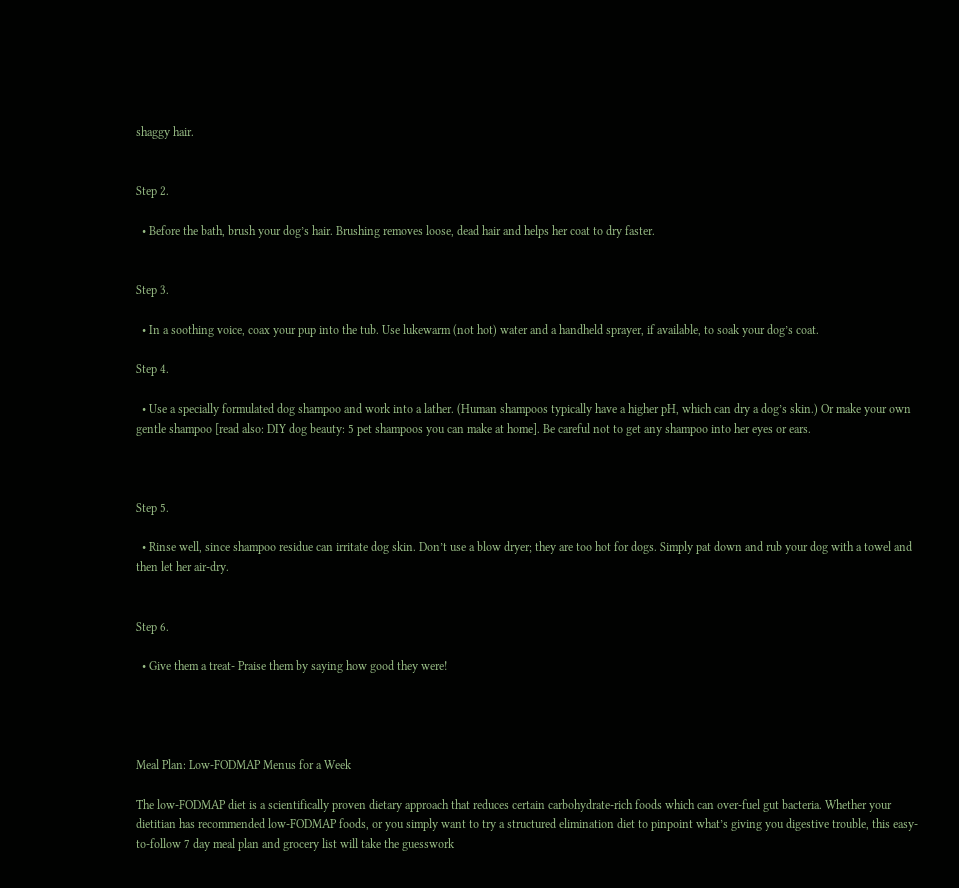shaggy hair.


Step 2.

  • Before the bath, brush your dog’s hair. Brushing removes loose, dead hair and helps her coat to dry faster.


Step 3.

  • In a soothing voice, coax your pup into the tub. Use lukewarm (not hot) water and a handheld sprayer, if available, to soak your dog’s coat.

Step 4.

  • Use a specially formulated dog shampoo and work into a lather. (Human shampoos typically have a higher pH, which can dry a dog’s skin.) Or make your own gentle shampoo [read also: DIY dog beauty: 5 pet shampoos you can make at home]. Be careful not to get any shampoo into her eyes or ears.



Step 5.

  • Rinse well, since shampoo residue can irritate dog skin. Don’t use a blow dryer; they are too hot for dogs. Simply pat down and rub your dog with a towel and then let her air-dry.


Step 6.

  • Give them a treat- Praise them by saying how good they were!




Meal Plan: Low-FODMAP Menus for a Week

The low-FODMAP diet is a scientifically proven dietary approach that reduces certain carbohydrate-rich foods which can over-fuel gut bacteria. Whether your dietitian has recommended low-FODMAP foods, or you simply want to try a structured elimination diet to pinpoint what’s giving you digestive trouble, this easy-to-follow 7 day meal plan and grocery list will take the guesswork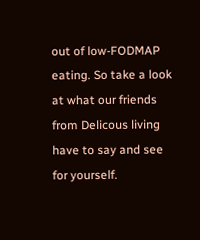out of low-FODMAP eating. So take a look at what our friends from Delicous living have to say and see for yourself.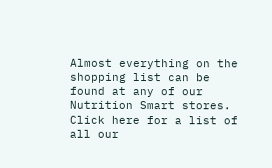Almost everything on the shopping list can be found at any of our Nutrition Smart stores. Click here for a list of all our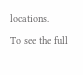locations.

To see the full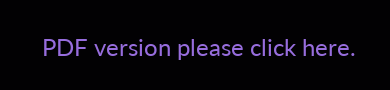PDF version please click here.